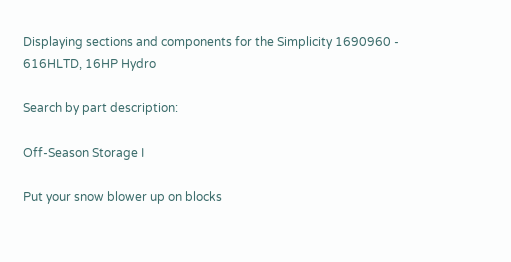Displaying sections and components for the Simplicity 1690960 - 616HLTD, 16HP Hydro

Search by part description:

Off-Season Storage I

Put your snow blower up on blocks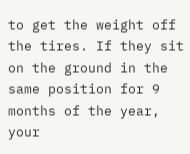to get the weight off the tires. If they sit on the ground in the same position for 9 months of the year, your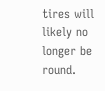tires will likely no longer be round.